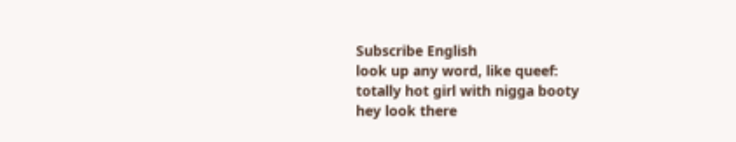Subscribe English
look up any word, like queef:
totally hot girl with nigga booty
hey look there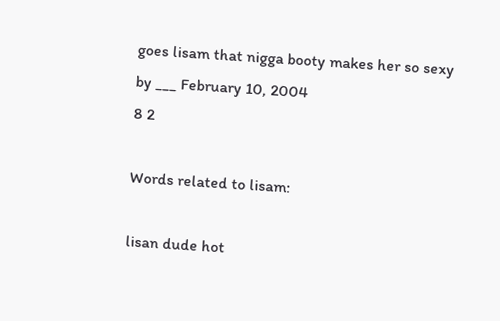goes lisam that nigga booty makes her so sexy
by ___ February 10, 2004
8 2

Words related to lisam:

lisan dude hot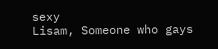sexy
Lisam, Someone who gays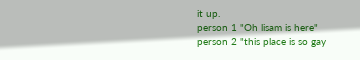it up.
person 1 "Oh lisam is here"
person 2 "this place is so gay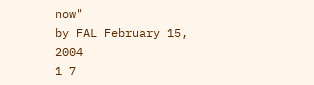now"
by FAL February 15, 2004
1 7